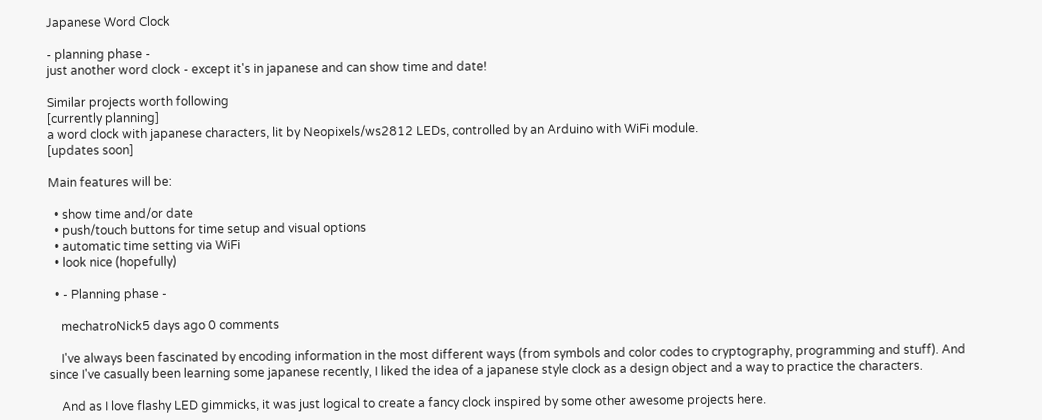Japanese Word Clock

- planning phase -
just another word clock - except it's in japanese and can show time and date!

Similar projects worth following
[currently planning]
a word clock with japanese characters, lit by Neopixels/ws2812 LEDs, controlled by an Arduino with WiFi module.
[updates soon]

Main features will be:

  • show time and/or date
  • push/touch buttons for time setup and visual options
  • automatic time setting via WiFi
  • look nice (hopefully)

  • - Planning phase -

    mechatroNick5 days ago 0 comments

    I've always been fascinated by encoding information in the most different ways (from symbols and color codes to cryptography, programming and stuff). And since I've casually been learning some japanese recently, I liked the idea of a japanese style clock as a design object and a way to practice the characters.

    And as I love flashy LED gimmicks, it was just logical to create a fancy clock inspired by some other awesome projects here.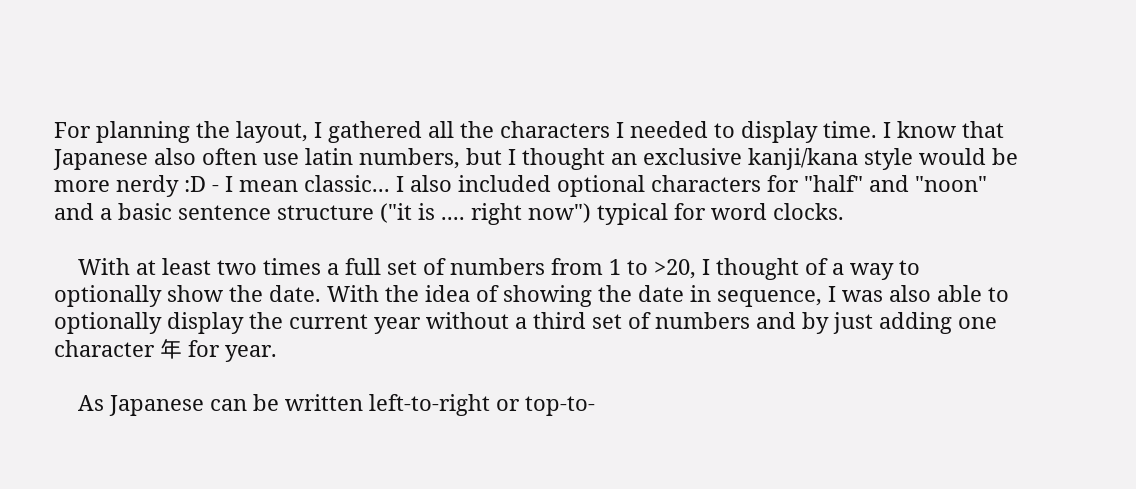For planning the layout, I gathered all the characters I needed to display time. I know that Japanese also often use latin numbers, but I thought an exclusive kanji/kana style would be more nerdy :D - I mean classic... I also included optional characters for "half" and "noon" and a basic sentence structure ("it is .... right now") typical for word clocks.

    With at least two times a full set of numbers from 1 to >20, I thought of a way to optionally show the date. With the idea of showing the date in sequence, I was also able to optionally display the current year without a third set of numbers and by just adding one character 年 for year.

    As Japanese can be written left-to-right or top-to-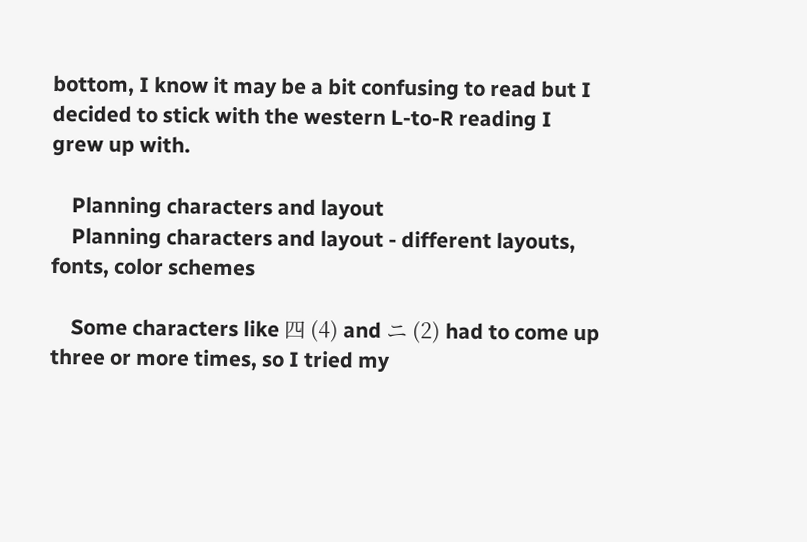bottom, I know it may be a bit confusing to read but I decided to stick with the western L-to-R reading I grew up with.

    Planning characters and layout
    Planning characters and layout - different layouts, fonts, color schemes

    Some characters like 四 (4) and ニ (2) had to come up three or more times, so I tried my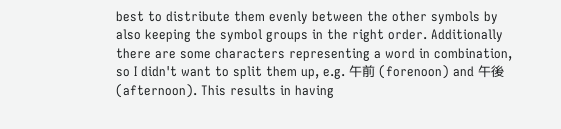best to distribute them evenly between the other symbols by also keeping the symbol groups in the right order. Additionally there are some characters representing a word in combination, so I didn't want to split them up, e.g. 午前 (forenoon) and 午後 (afternoon). This results in having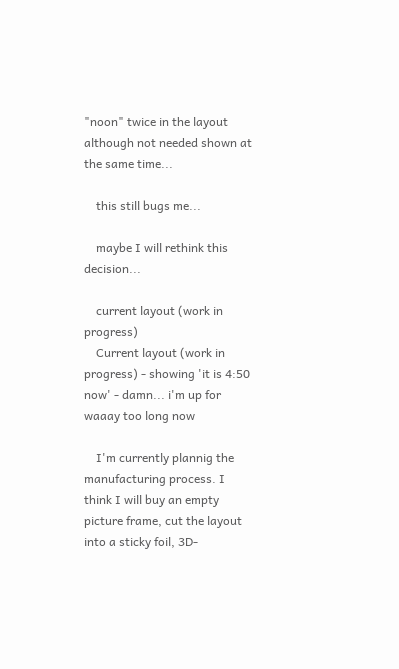"noon" twice in the layout although not needed shown at the same time...

    this still bugs me...

    maybe I will rethink this decision...

    current layout (work in progress)
    Current layout (work in progress) - showing 'it is 4:50 now' - damn... i'm up for waaay too long now

    I'm currently plannig the manufacturing process. I think I will buy an empty picture frame, cut the layout into a sticky foil, 3D-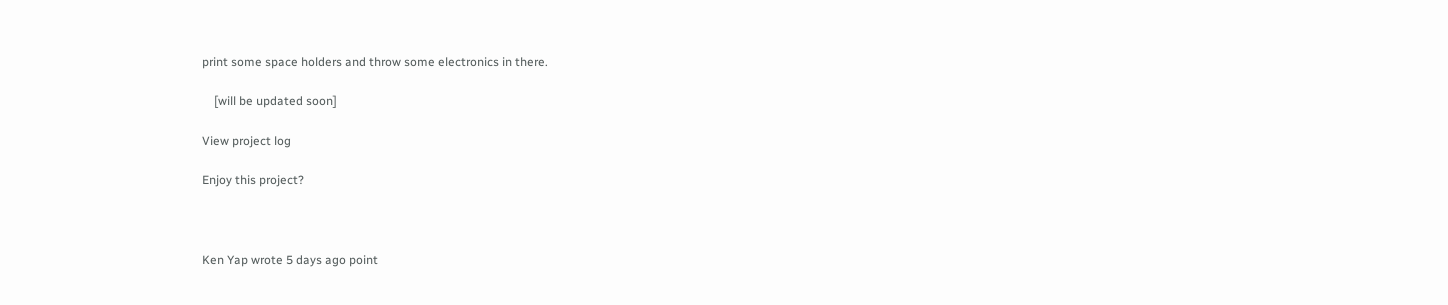print some space holders and throw some electronics in there.

    [will be updated soon]

View project log

Enjoy this project?



Ken Yap wrote 5 days ago point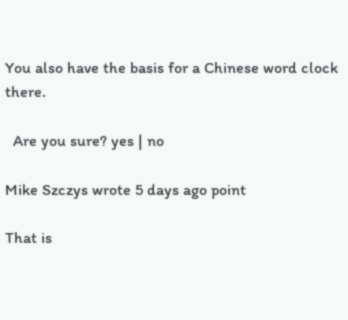You also have the basis for a Chinese word clock there.

  Are you sure? yes | no

Mike Szczys wrote 5 days ago point

That is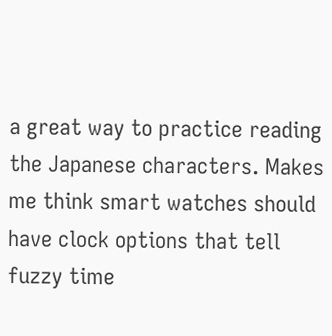a great way to practice reading the Japanese characters. Makes me think smart watches should have clock options that tell fuzzy time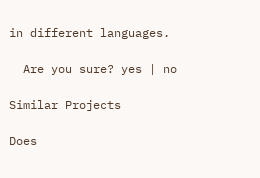in different languages.

  Are you sure? yes | no

Similar Projects

Does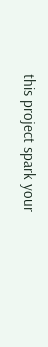this project spark your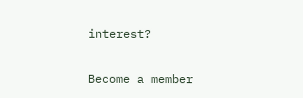interest?

Become a member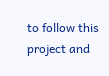to follow this project and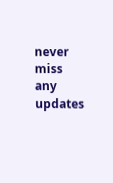never miss any updates